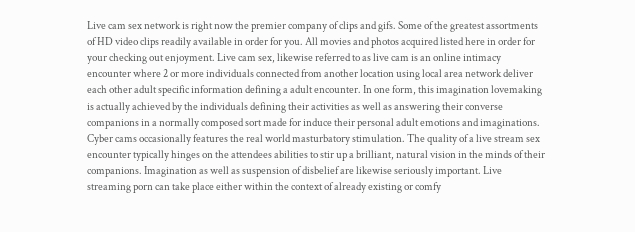Live cam sex network is right now the premier company of clips and gifs. Some of the greatest assortments of HD video clips readily available in order for you. All movies and photos acquired listed here in order for your checking out enjoyment. Live cam sex, likewise referred to as live cam is an online intimacy encounter where 2 or more individuals connected from another location using local area network deliver each other adult specific information defining a adult encounter. In one form, this imagination lovemaking is actually achieved by the individuals defining their activities as well as answering their converse companions in a normally composed sort made for induce their personal adult emotions and imaginations. Cyber cams occasionally features the real world masturbatory stimulation. The quality of a live stream sex encounter typically hinges on the attendees abilities to stir up a brilliant, natural vision in the minds of their companions. Imagination as well as suspension of disbelief are likewise seriously important. Live streaming porn can take place either within the context of already existing or comfy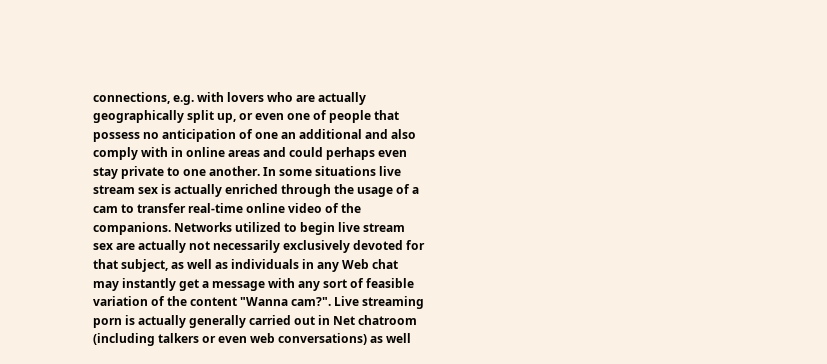connections, e.g. with lovers who are actually geographically split up, or even one of people that possess no anticipation of one an additional and also comply with in online areas and could perhaps even stay private to one another. In some situations live stream sex is actually enriched through the usage of a cam to transfer real-time online video of the companions. Networks utilized to begin live stream sex are actually not necessarily exclusively devoted for that subject, as well as individuals in any Web chat may instantly get a message with any sort of feasible variation of the content "Wanna cam?". Live streaming porn is actually generally carried out in Net chatroom (including talkers or even web conversations) as well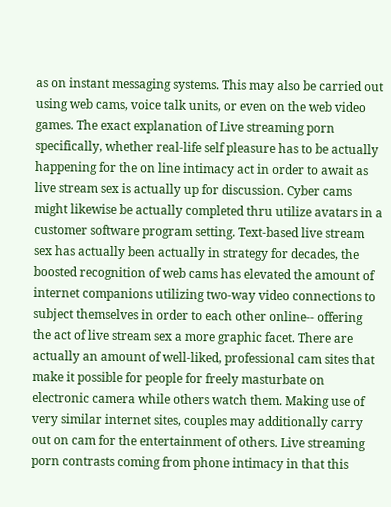as on instant messaging systems. This may also be carried out using web cams, voice talk units, or even on the web video games. The exact explanation of Live streaming porn specifically, whether real-life self pleasure has to be actually happening for the on line intimacy act in order to await as live stream sex is actually up for discussion. Cyber cams might likewise be actually completed thru utilize avatars in a customer software program setting. Text-based live stream sex has actually been actually in strategy for decades, the boosted recognition of web cams has elevated the amount of internet companions utilizing two-way video connections to subject themselves in order to each other online-- offering the act of live stream sex a more graphic facet. There are actually an amount of well-liked, professional cam sites that make it possible for people for freely masturbate on electronic camera while others watch them. Making use of very similar internet sites, couples may additionally carry out on cam for the entertainment of others. Live streaming porn contrasts coming from phone intimacy in that this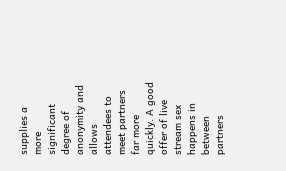supplies a more significant degree of anonymity and allows attendees to meet partners far more quickly. A good offer of live stream sex happens in between partners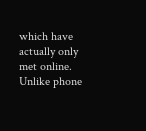which have actually only met online. Unlike phone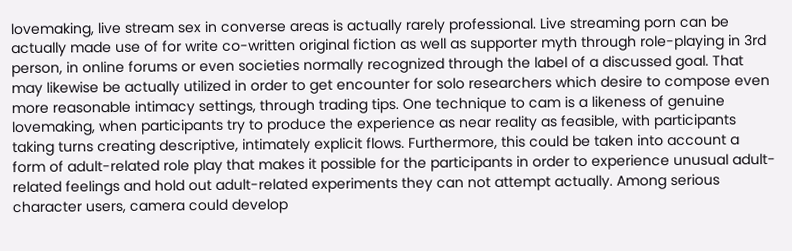lovemaking, live stream sex in converse areas is actually rarely professional. Live streaming porn can be actually made use of for write co-written original fiction as well as supporter myth through role-playing in 3rd person, in online forums or even societies normally recognized through the label of a discussed goal. That may likewise be actually utilized in order to get encounter for solo researchers which desire to compose even more reasonable intimacy settings, through trading tips. One technique to cam is a likeness of genuine lovemaking, when participants try to produce the experience as near reality as feasible, with participants taking turns creating descriptive, intimately explicit flows. Furthermore, this could be taken into account a form of adult-related role play that makes it possible for the participants in order to experience unusual adult-related feelings and hold out adult-related experiments they can not attempt actually. Among serious character users, camera could develop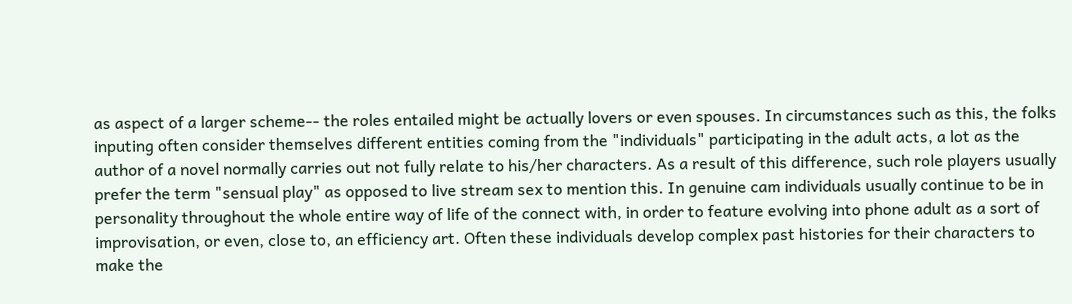as aspect of a larger scheme-- the roles entailed might be actually lovers or even spouses. In circumstances such as this, the folks inputing often consider themselves different entities coming from the "individuals" participating in the adult acts, a lot as the author of a novel normally carries out not fully relate to his/her characters. As a result of this difference, such role players usually prefer the term "sensual play" as opposed to live stream sex to mention this. In genuine cam individuals usually continue to be in personality throughout the whole entire way of life of the connect with, in order to feature evolving into phone adult as a sort of improvisation, or even, close to, an efficiency art. Often these individuals develop complex past histories for their characters to make the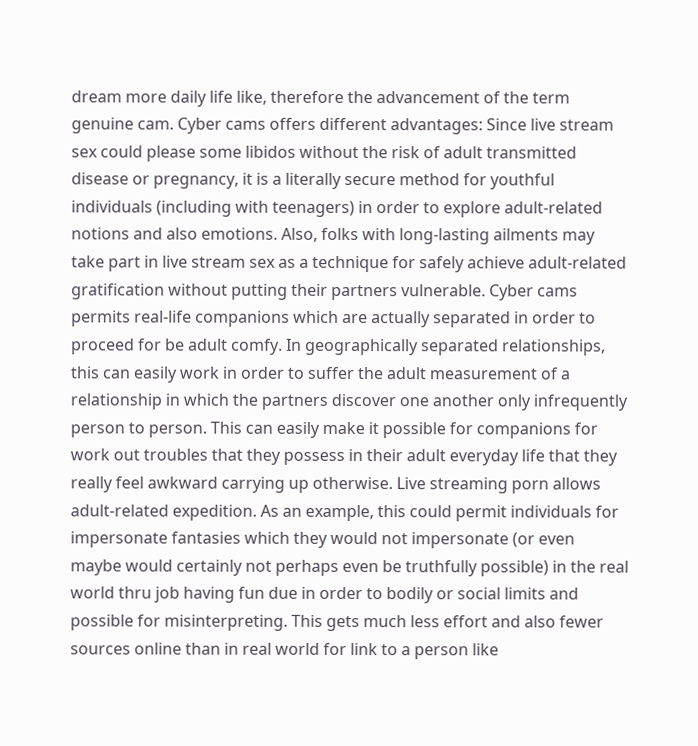dream more daily life like, therefore the advancement of the term genuine cam. Cyber cams offers different advantages: Since live stream sex could please some libidos without the risk of adult transmitted disease or pregnancy, it is a literally secure method for youthful individuals (including with teenagers) in order to explore adult-related notions and also emotions. Also, folks with long-lasting ailments may take part in live stream sex as a technique for safely achieve adult-related gratification without putting their partners vulnerable. Cyber cams permits real-life companions which are actually separated in order to proceed for be adult comfy. In geographically separated relationships, this can easily work in order to suffer the adult measurement of a relationship in which the partners discover one another only infrequently person to person. This can easily make it possible for companions for work out troubles that they possess in their adult everyday life that they really feel awkward carrying up otherwise. Live streaming porn allows adult-related expedition. As an example, this could permit individuals for impersonate fantasies which they would not impersonate (or even maybe would certainly not perhaps even be truthfully possible) in the real world thru job having fun due in order to bodily or social limits and possible for misinterpreting. This gets much less effort and also fewer sources online than in real world for link to a person like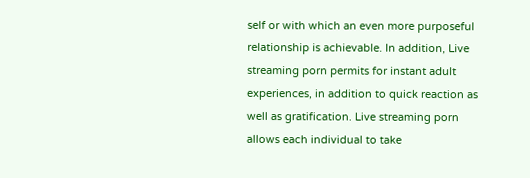self or with which an even more purposeful relationship is achievable. In addition, Live streaming porn permits for instant adult experiences, in addition to quick reaction as well as gratification. Live streaming porn allows each individual to take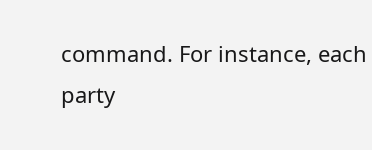command. For instance, each party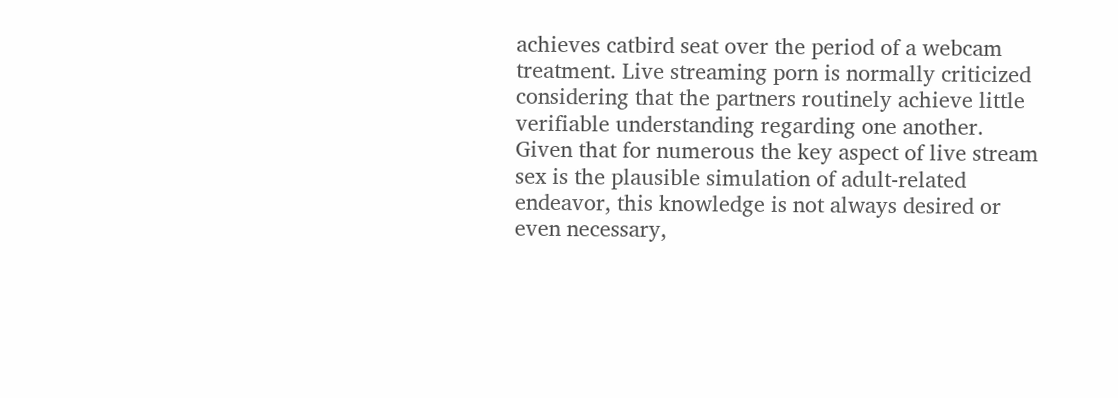achieves catbird seat over the period of a webcam treatment. Live streaming porn is normally criticized considering that the partners routinely achieve little verifiable understanding regarding one another. Given that for numerous the key aspect of live stream sex is the plausible simulation of adult-related endeavor, this knowledge is not always desired or even necessary,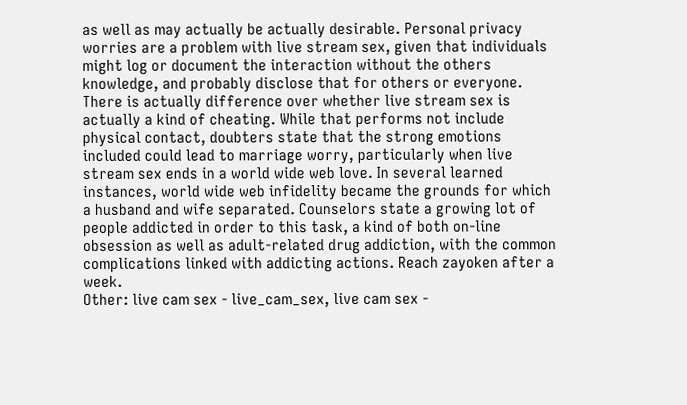as well as may actually be actually desirable. Personal privacy worries are a problem with live stream sex, given that individuals might log or document the interaction without the others knowledge, and probably disclose that for others or everyone. There is actually difference over whether live stream sex is actually a kind of cheating. While that performs not include physical contact, doubters state that the strong emotions included could lead to marriage worry, particularly when live stream sex ends in a world wide web love. In several learned instances, world wide web infidelity became the grounds for which a husband and wife separated. Counselors state a growing lot of people addicted in order to this task, a kind of both on-line obsession as well as adult-related drug addiction, with the common complications linked with addicting actions. Reach zayoken after a week.
Other: live cam sex - live_cam_sex, live cam sex -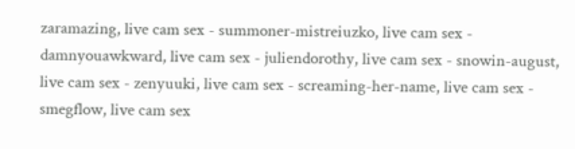zaramazing, live cam sex - summoner-mistreiuzko, live cam sex - damnyouawkward, live cam sex - juliendorothy, live cam sex - snowin-august, live cam sex - zenyuuki, live cam sex - screaming-her-name, live cam sex - smegflow, live cam sex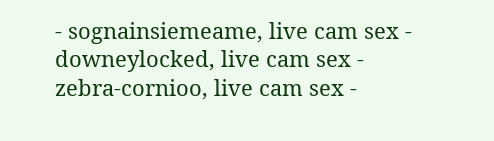- sognainsiemeame, live cam sex - downeylocked, live cam sex - zebra-cornioo, live cam sex -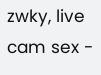zwky, live cam sex -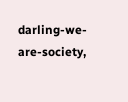darling-we-are-society,